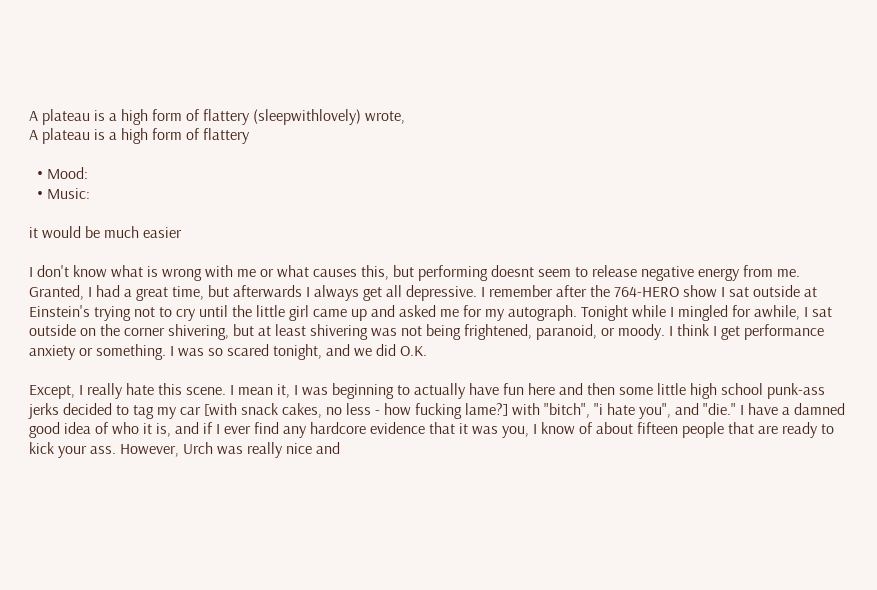A plateau is a high form of flattery (sleepwithlovely) wrote,
A plateau is a high form of flattery

  • Mood:
  • Music:

it would be much easier

I don't know what is wrong with me or what causes this, but performing doesnt seem to release negative energy from me. Granted, I had a great time, but afterwards I always get all depressive. I remember after the 764-HERO show I sat outside at Einstein's trying not to cry until the little girl came up and asked me for my autograph. Tonight while I mingled for awhile, I sat outside on the corner shivering, but at least shivering was not being frightened, paranoid, or moody. I think I get performance anxiety or something. I was so scared tonight, and we did O.K.

Except, I really hate this scene. I mean it, I was beginning to actually have fun here and then some little high school punk-ass jerks decided to tag my car [with snack cakes, no less - how fucking lame?] with "bitch", "i hate you", and "die." I have a damned good idea of who it is, and if I ever find any hardcore evidence that it was you, I know of about fifteen people that are ready to kick your ass. However, Urch was really nice and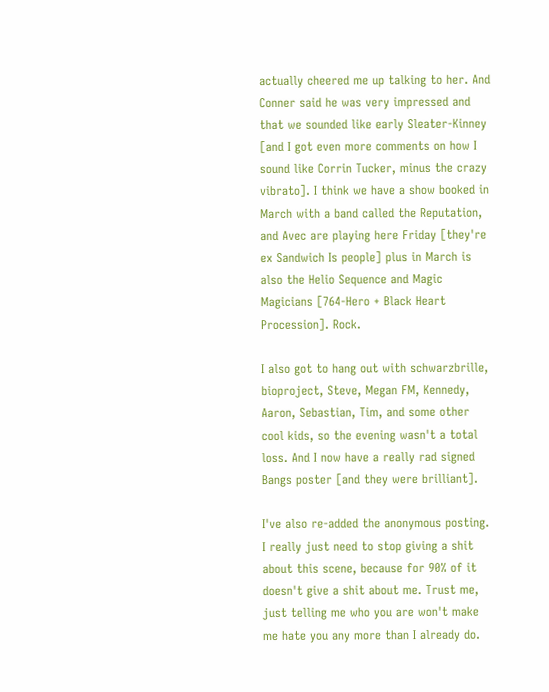actually cheered me up talking to her. And Conner said he was very impressed and that we sounded like early Sleater-Kinney [and I got even more comments on how I sound like Corrin Tucker, minus the crazy vibrato]. I think we have a show booked in March with a band called the Reputation, and Avec are playing here Friday [they're ex Sandwich Is people] plus in March is also the Helio Sequence and Magic Magicians [764-Hero + Black Heart Procession]. Rock.

I also got to hang out with schwarzbrille, bioproject, Steve, Megan FM, Kennedy, Aaron, Sebastian, Tim, and some other cool kids, so the evening wasn't a total loss. And I now have a really rad signed Bangs poster [and they were brilliant].

I've also re-added the anonymous posting. I really just need to stop giving a shit about this scene, because for 90% of it doesn't give a shit about me. Trust me, just telling me who you are won't make me hate you any more than I already do.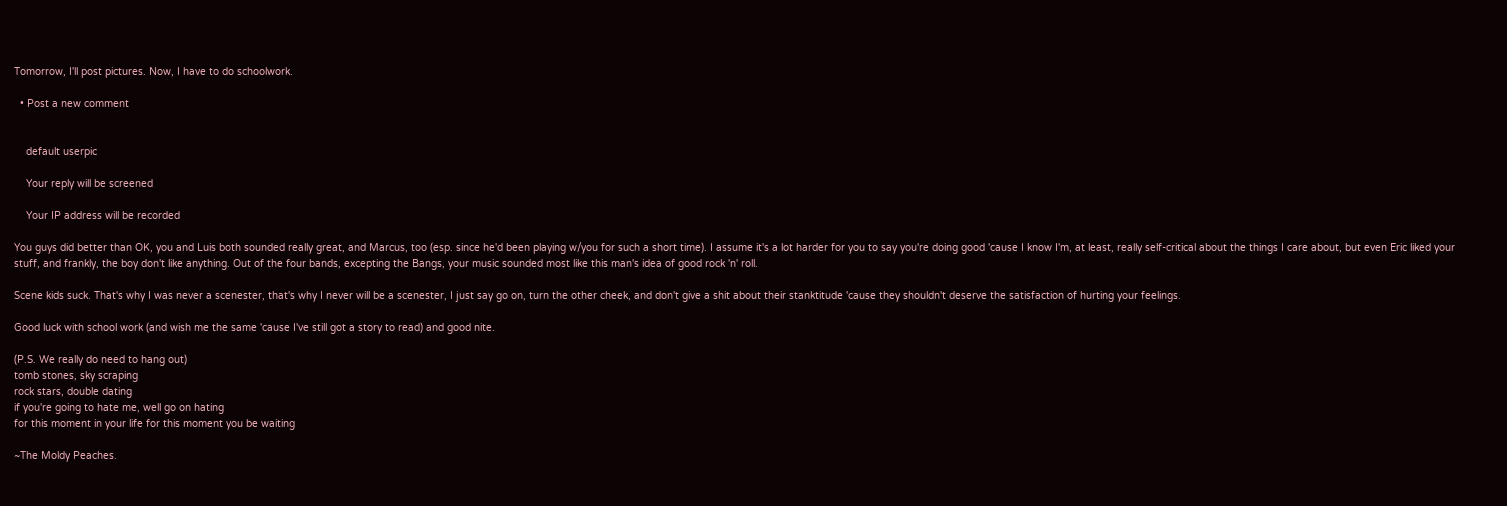Tomorrow, I'll post pictures. Now, I have to do schoolwork.

  • Post a new comment


    default userpic

    Your reply will be screened

    Your IP address will be recorded

You guys did better than OK, you and Luis both sounded really great, and Marcus, too (esp. since he'd been playing w/you for such a short time). I assume it's a lot harder for you to say you're doing good 'cause I know I'm, at least, really self-critical about the things I care about, but even Eric liked your stuff, and frankly, the boy don't like anything. Out of the four bands, excepting the Bangs, your music sounded most like this man's idea of good rock 'n' roll.

Scene kids suck. That's why I was never a scenester, that's why I never will be a scenester, I just say go on, turn the other cheek, and don't give a shit about their stanktitude 'cause they shouldn't deserve the satisfaction of hurting your feelings.

Good luck with school work (and wish me the same 'cause I've still got a story to read) and good nite.

(P.S. We really do need to hang out)
tomb stones, sky scraping
rock stars, double dating
if you're going to hate me, well go on hating
for this moment in your life for this moment you be waiting

~The Moldy Peaches.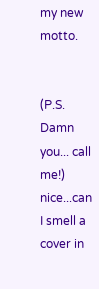my new motto.


(P.S. Damn you... call me!)
nice...can I smell a cover in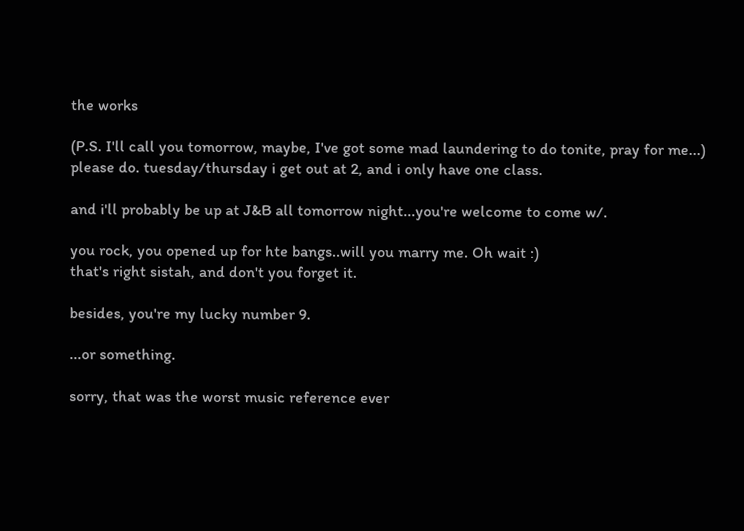the works

(P.S. I'll call you tomorrow, maybe, I've got some mad laundering to do tonite, pray for me...)
please do. tuesday/thursday i get out at 2, and i only have one class.

and i'll probably be up at J&B all tomorrow night...you're welcome to come w/.

you rock, you opened up for hte bangs..will you marry me. Oh wait :)
that's right sistah, and don't you forget it.

besides, you're my lucky number 9.

...or something.

sorry, that was the worst music reference ever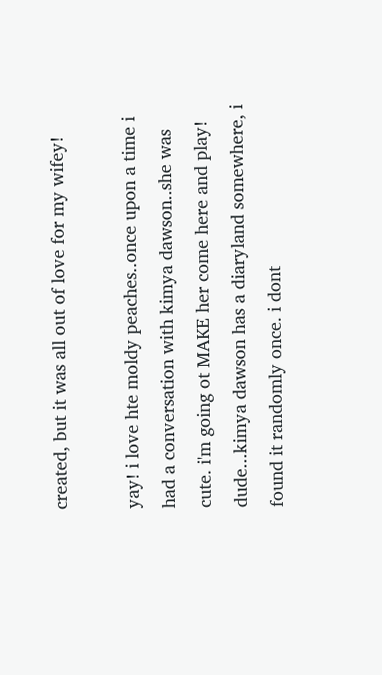created, but it was all out of love for my wifey!

yay! i love hte moldy peaches..once upon a time i had a conversation with kimya dawson..she was cute. i'm going ot MAKE her come here and play!
dude...kimya dawson has a diaryland somewhere, i found it randomly once. i dont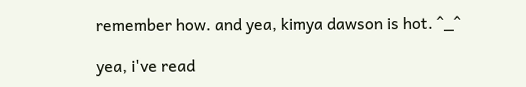remember how. and yea, kimya dawson is hot. ^_^

yea, i've read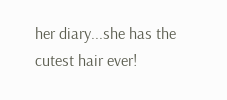her diary...she has the cutest hair ever!